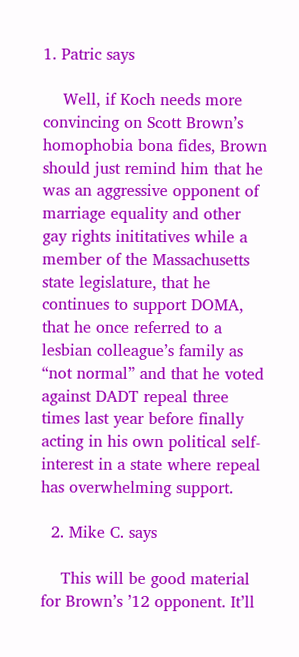1. Patric says

    Well, if Koch needs more convincing on Scott Brown’s homophobia bona fides, Brown should just remind him that he was an aggressive opponent of marriage equality and other gay rights inititatives while a member of the Massachusetts state legislature, that he continues to support DOMA, that he once referred to a lesbian colleague’s family as “not normal” and that he voted against DADT repeal three times last year before finally acting in his own political self-interest in a state where repeal has overwhelming support.

  2. Mike C. says

    This will be good material for Brown’s ’12 opponent. It’ll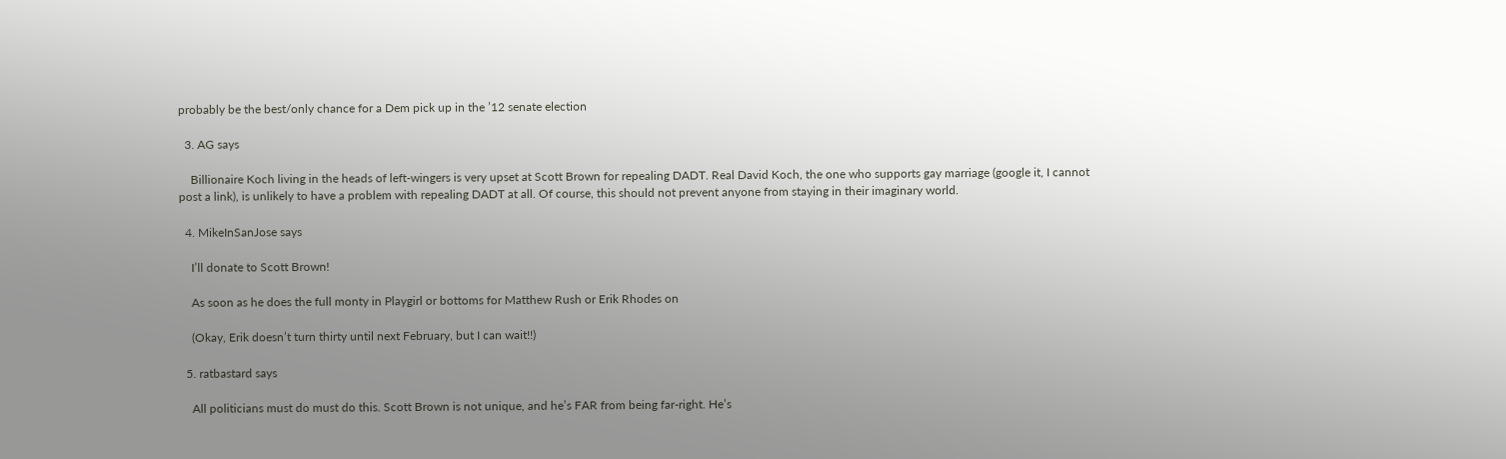probably be the best/only chance for a Dem pick up in the ’12 senate election

  3. AG says

    Billionaire Koch living in the heads of left-wingers is very upset at Scott Brown for repealing DADT. Real David Koch, the one who supports gay marriage (google it, I cannot post a link), is unlikely to have a problem with repealing DADT at all. Of course, this should not prevent anyone from staying in their imaginary world.

  4. MikeInSanJose says

    I’ll donate to Scott Brown!

    As soon as he does the full monty in Playgirl or bottoms for Matthew Rush or Erik Rhodes on

    (Okay, Erik doesn’t turn thirty until next February, but I can wait!!)

  5. ratbastard says

    All politicians must do must do this. Scott Brown is not unique, and he’s FAR from being far-right. He’s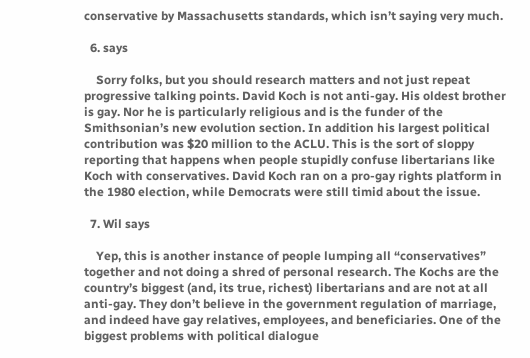conservative by Massachusetts standards, which isn’t saying very much.

  6. says

    Sorry folks, but you should research matters and not just repeat progressive talking points. David Koch is not anti-gay. His oldest brother is gay. Nor he is particularly religious and is the funder of the Smithsonian’s new evolution section. In addition his largest political contribution was $20 million to the ACLU. This is the sort of sloppy reporting that happens when people stupidly confuse libertarians like Koch with conservatives. David Koch ran on a pro-gay rights platform in the 1980 election, while Democrats were still timid about the issue.

  7. Wil says

    Yep, this is another instance of people lumping all “conservatives” together and not doing a shred of personal research. The Kochs are the country’s biggest (and, its true, richest) libertarians and are not at all anti-gay. They don’t believe in the government regulation of marriage, and indeed have gay relatives, employees, and beneficiaries. One of the biggest problems with political dialogue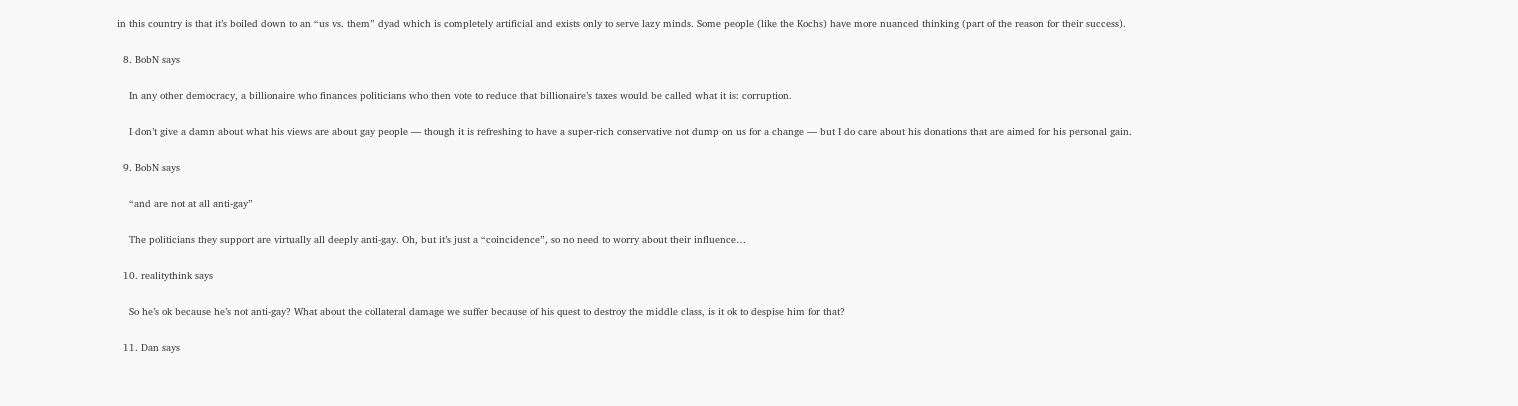in this country is that it’s boiled down to an “us vs. them” dyad which is completely artificial and exists only to serve lazy minds. Some people (like the Kochs) have more nuanced thinking (part of the reason for their success).

  8. BobN says

    In any other democracy, a billionaire who finances politicians who then vote to reduce that billionaire’s taxes would be called what it is: corruption.

    I don’t give a damn about what his views are about gay people — though it is refreshing to have a super-rich conservative not dump on us for a change — but I do care about his donations that are aimed for his personal gain.

  9. BobN says

    “and are not at all anti-gay”

    The politicians they support are virtually all deeply anti-gay. Oh, but it’s just a “coincidence”, so no need to worry about their influence…

  10. realitythink says

    So he’s ok because he’s not anti-gay? What about the collateral damage we suffer because of his quest to destroy the middle class, is it ok to despise him for that?

  11. Dan says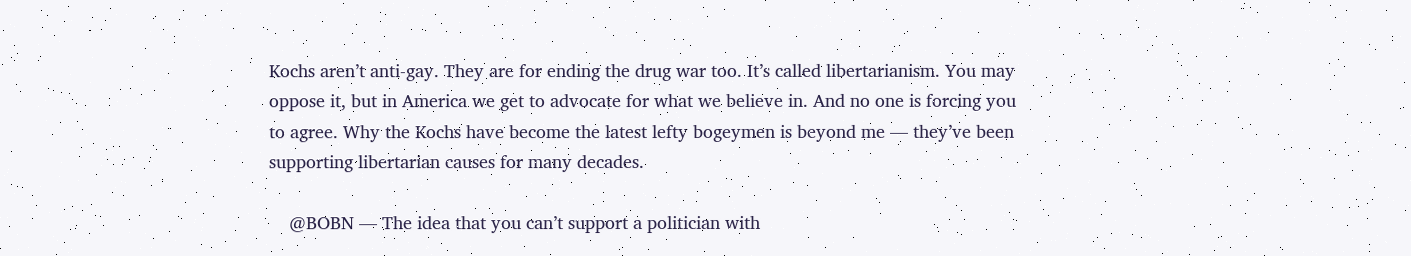Kochs aren’t anti-gay. They are for ending the drug war too. It’s called libertarianism. You may oppose it, but in America we get to advocate for what we believe in. And no one is forcing you to agree. Why the Kochs have become the latest lefty bogeymen is beyond me — they’ve been supporting libertarian causes for many decades.

    @BOBN — The idea that you can’t support a politician with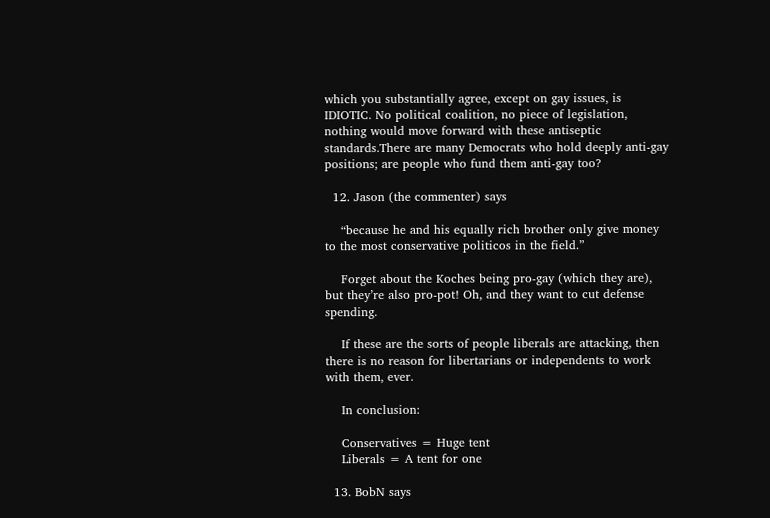which you substantially agree, except on gay issues, is IDIOTIC. No political coalition, no piece of legislation, nothing would move forward with these antiseptic standards.There are many Democrats who hold deeply anti-gay positions; are people who fund them anti-gay too?

  12. Jason (the commenter) says

    “because he and his equally rich brother only give money to the most conservative politicos in the field.”

    Forget about the Koches being pro-gay (which they are), but they’re also pro-pot! Oh, and they want to cut defense spending.

    If these are the sorts of people liberals are attacking, then there is no reason for libertarians or independents to work with them, ever.

    In conclusion:

    Conservatives = Huge tent
    Liberals = A tent for one

  13. BobN says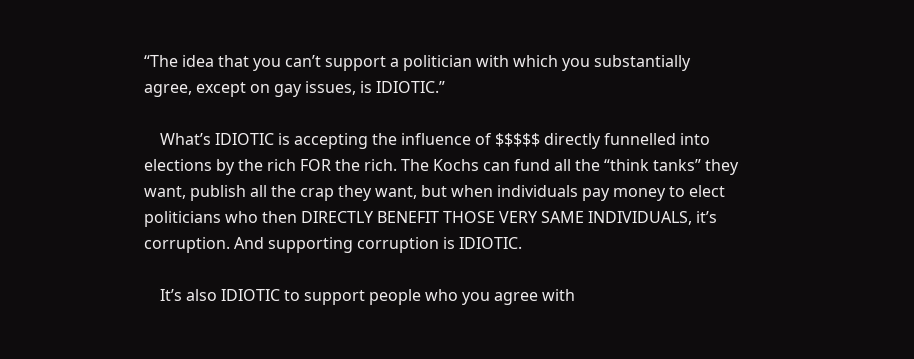“The idea that you can’t support a politician with which you substantially agree, except on gay issues, is IDIOTIC.”

    What’s IDIOTIC is accepting the influence of $$$$$ directly funnelled into elections by the rich FOR the rich. The Kochs can fund all the “think tanks” they want, publish all the crap they want, but when individuals pay money to elect politicians who then DIRECTLY BENEFIT THOSE VERY SAME INDIVIDUALS, it’s corruption. And supporting corruption is IDIOTIC.

    It’s also IDIOTIC to support people who you agree with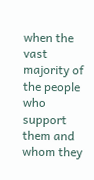when the vast majority of the people who support them and whom they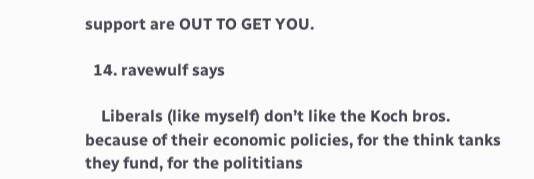support are OUT TO GET YOU.

  14. ravewulf says

    Liberals (like myself) don’t like the Koch bros. because of their economic policies, for the think tanks they fund, for the polititians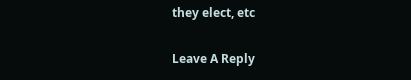they elect, etc

Leave A Reply